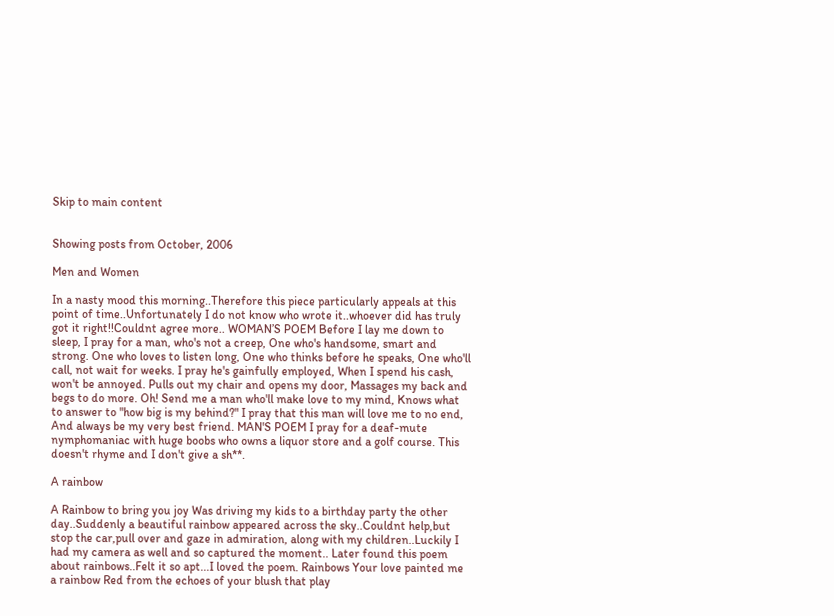Skip to main content


Showing posts from October, 2006

Men and Women

In a nasty mood this morning..Therefore this piece particularly appeals at this point of time..Unfortunately I do not know who wrote it..whoever did has truly got it right!!Couldnt agree more.. WOMAN’S POEM Before I lay me down to sleep, I pray for a man, who's not a creep, One who's handsome, smart and strong. One who loves to listen long, One who thinks before he speaks, One who'll call, not wait for weeks. I pray he's gainfully employed, When I spend his cash, won't be annoyed. Pulls out my chair and opens my door, Massages my back and begs to do more. Oh! Send me a man who'll make love to my mind, Knows what to answer to "how big is my behind?" I pray that this man will love me to no end, And always be my very best friend. MAN'S POEM I pray for a deaf-mute nymphomaniac with huge boobs who owns a liquor store and a golf course. This doesn't rhyme and I don't give a sh**.

A rainbow

A Rainbow to bring you joy Was driving my kids to a birthday party the other day..Suddenly a beautiful rainbow appeared across the sky..Couldnt help,but stop the car,pull over and gaze in admiration, along with my children..Luckily I had my camera as well and so captured the moment.. Later found this poem about rainbows..Felt it so apt...I loved the poem. Rainbows Your love painted me a rainbow Red from the echoes of your blush that play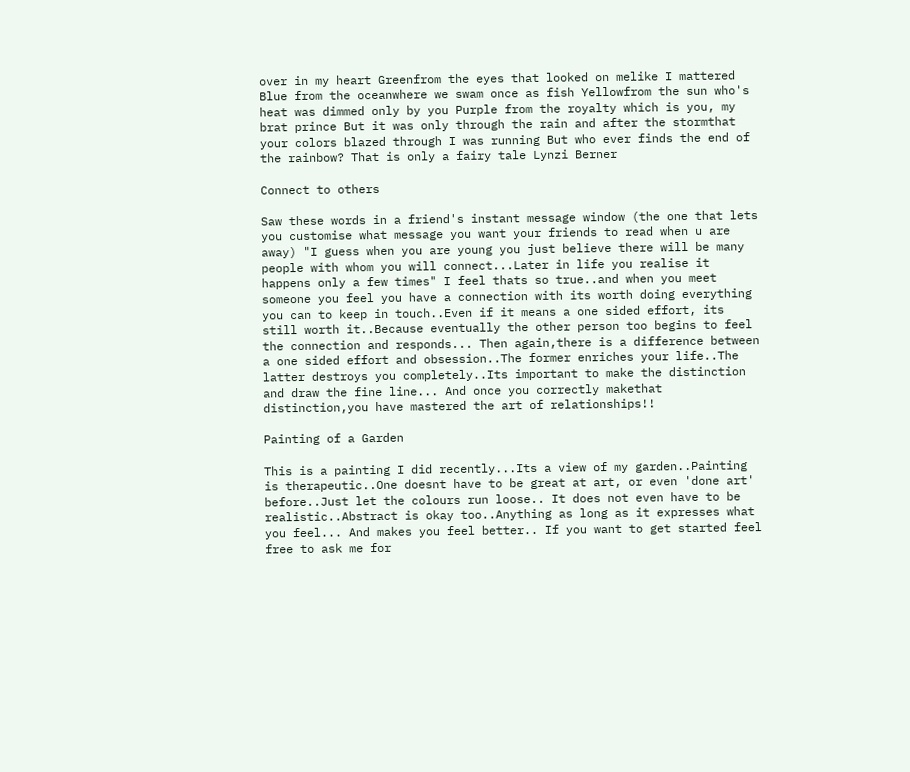over in my heart Greenfrom the eyes that looked on melike I mattered Blue from the oceanwhere we swam once as fish Yellowfrom the sun who's heat was dimmed only by you Purple from the royalty which is you, my brat prince But it was only through the rain and after the stormthat your colors blazed through I was running But who ever finds the end of the rainbow? That is only a fairy tale Lynzi Berner

Connect to others

Saw these words in a friend's instant message window (the one that lets you customise what message you want your friends to read when u are away) "I guess when you are young you just believe there will be many people with whom you will connect...Later in life you realise it happens only a few times" I feel thats so true..and when you meet someone you feel you have a connection with its worth doing everything you can to keep in touch..Even if it means a one sided effort, its still worth it..Because eventually the other person too begins to feel the connection and responds... Then again,there is a difference between a one sided effort and obsession..The former enriches your life..The latter destroys you completely..Its important to make the distinction and draw the fine line... And once you correctly makethat distinction,you have mastered the art of relationships!!

Painting of a Garden

This is a painting I did recently...Its a view of my garden..Painting is therapeutic..One doesnt have to be great at art, or even 'done art' before..Just let the colours run loose.. It does not even have to be realistic..Abstract is okay too..Anything as long as it expresses what you feel... And makes you feel better.. If you want to get started feel free to ask me for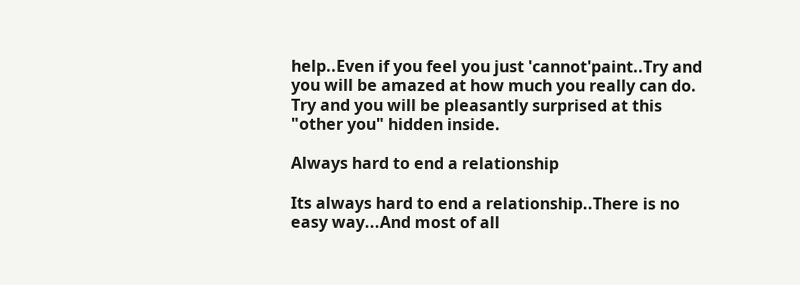help..Even if you feel you just 'cannot'paint..Try and you will be amazed at how much you really can do. Try and you will be pleasantly surprised at this "other you" hidden inside.

Always hard to end a relationship

Its always hard to end a relationship..There is no easy way...And most of all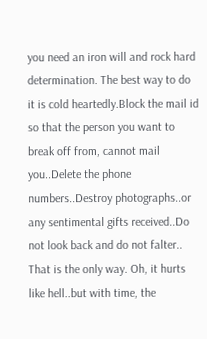you need an iron will and rock hard determination. The best way to do it is cold heartedly.Block the mail id so that the person you want to break off from, cannot mail you..Delete the phone numbers..Destroy photographs..or any sentimental gifts received..Do not look back and do not falter.. That is the only way. Oh, it hurts like hell..but with time, the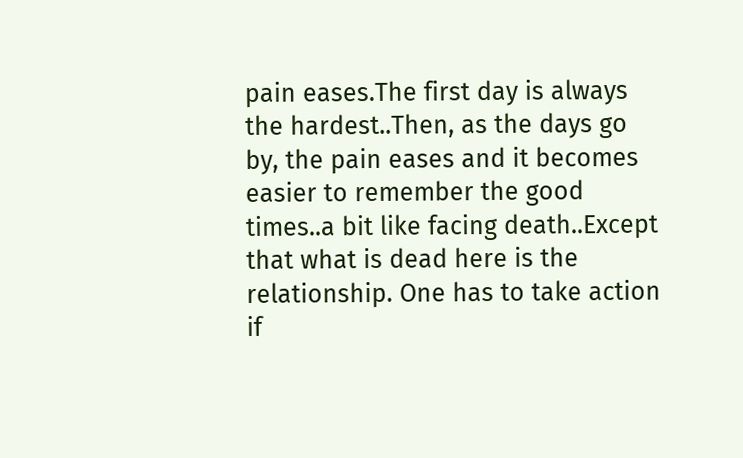pain eases.The first day is always the hardest..Then, as the days go by, the pain eases and it becomes easier to remember the good times..a bit like facing death..Except that what is dead here is the relationship. One has to take action if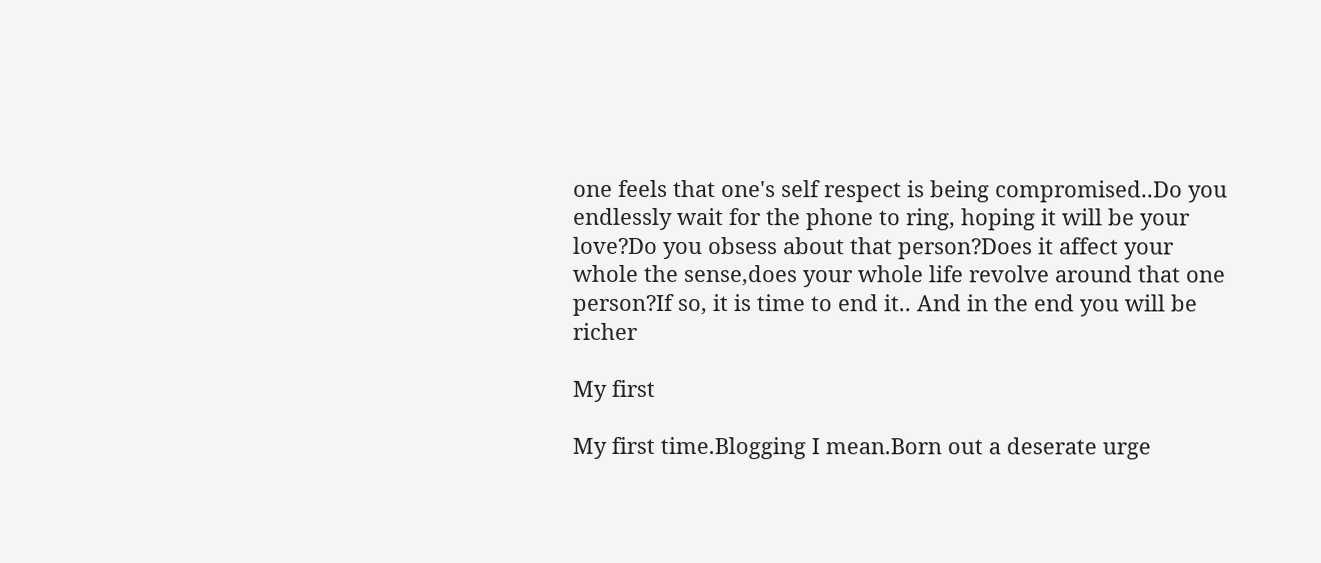one feels that one's self respect is being compromised..Do you endlessly wait for the phone to ring, hoping it will be your love?Do you obsess about that person?Does it affect your whole the sense,does your whole life revolve around that one person?If so, it is time to end it.. And in the end you will be richer

My first

My first time.Blogging I mean.Born out a deserate urge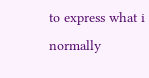to express what i normally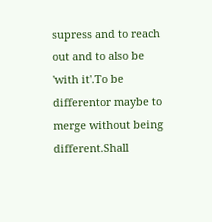supress and to reach out and to also be 'with it'.To be differentor maybe to merge without being different.Shall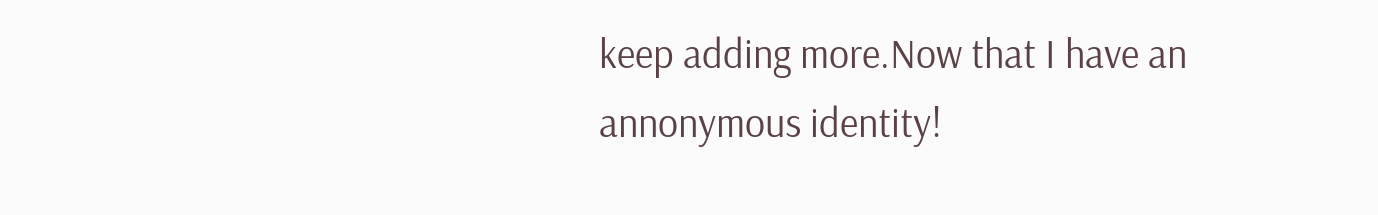keep adding more.Now that I have an annonymous identity!